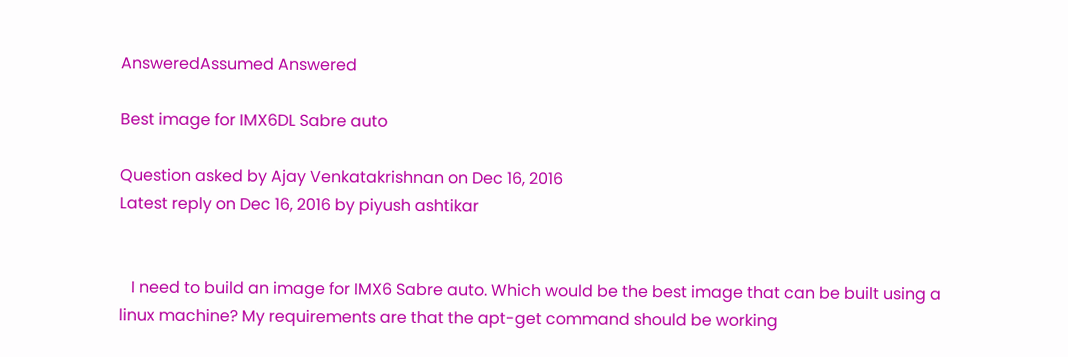AnsweredAssumed Answered

Best image for IMX6DL Sabre auto

Question asked by Ajay Venkatakrishnan on Dec 16, 2016
Latest reply on Dec 16, 2016 by piyush ashtikar


   I need to build an image for IMX6 Sabre auto. Which would be the best image that can be built using a linux machine? My requirements are that the apt-get command should be working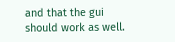and that the gui should work as well.